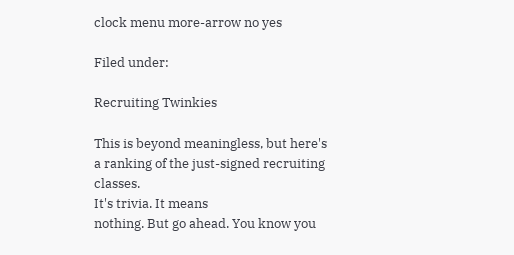clock menu more-arrow no yes

Filed under:

Recruiting Twinkies

This is beyond meaningless, but here's
a ranking of the just-signed recruiting classes.
It's trivia. It means
nothing. But go ahead. You know you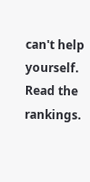can't help yourself. Read the
rankings.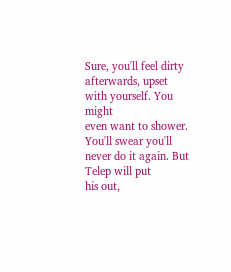Sure, you'll feel dirty afterwards, upset with yourself. You might
even want to shower. You'll swear you'll never do it again. But Telep will put
his out,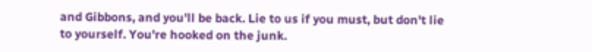and Gibbons, and you'll be back. Lie to us if you must, but don't lie
to yourself. You're hooked on the junk.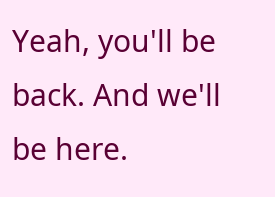Yeah, you'll be back. And we'll be here.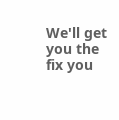We'll get you the fix you